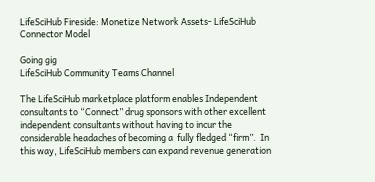LifeSciHub Fireside: Monetize Network Assets- LifeSciHub Connector Model

Going gig
LifeSciHub Community Teams Channel

The LifeSciHub marketplace platform enables Independent consultants to “Connect” drug sponsors with other excellent independent consultants without having to incur the considerable headaches of becoming a  fully fledged “firm”.  In this way, LifeSciHub members can expand revenue generation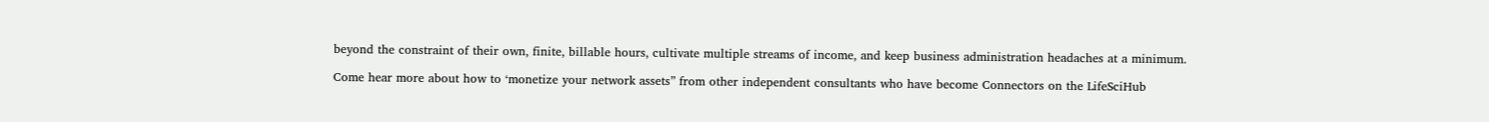beyond the constraint of their own, finite, billable hours, cultivate multiple streams of income, and keep business administration headaches at a minimum.

Come hear more about how to ‘monetize your network assets” from other independent consultants who have become Connectors on the LifeSciHub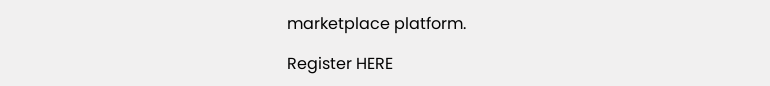marketplace platform.

Register HERE